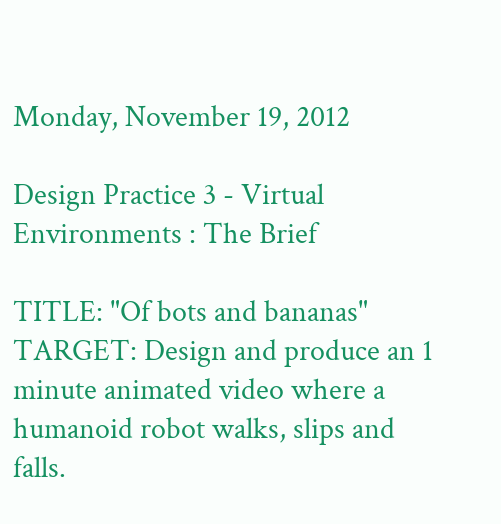Monday, November 19, 2012

Design Practice 3 - Virtual Environments : The Brief

TITLE: "Of bots and bananas"
TARGET: Design and produce an 1 minute animated video where a humanoid robot walks, slips and falls.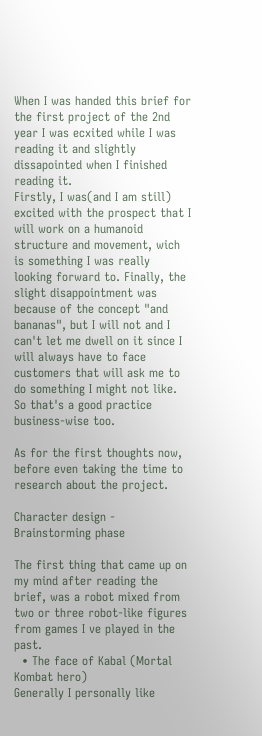When I was handed this brief for the first project of the 2nd year I was ecxited while I was reading it and slightly dissapointed when I finished reading it.
Firstly, I was(and I am still) excited with the prospect that I will work on a humanoid structure and movement, wich is something I was really looking forward to. Finally, the slight disappointment was because of the concept "and bananas", but I will not and I can't let me dwell on it since I will always have to face customers that will ask me to do something I might not like. So that's a good practice business-wise too.

As for the first thoughts now, before even taking the time to research about the project.

Character design - Brainstorming phase

The first thing that came up on my mind after reading the brief, was a robot mixed from two or three robot-like figures from games I ve played in the past.
  • The face of Kabal (Mortal Kombat hero)
Generally I personally like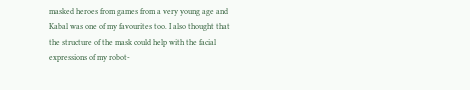masked heroes from games from a very young age and Kabal was one of my favourites too. I also thought that the structure of the mask could help with the facial expressions of my robot-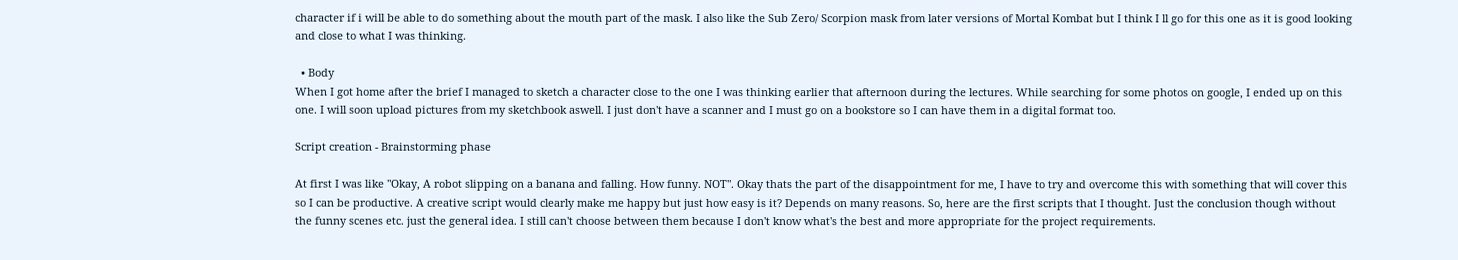character if i will be able to do something about the mouth part of the mask. I also like the Sub Zero/ Scorpion mask from later versions of Mortal Kombat but I think I ll go for this one as it is good looking and close to what I was thinking.

  • Body
When I got home after the brief I managed to sketch a character close to the one I was thinking earlier that afternoon during the lectures. While searching for some photos on google, I ended up on this one. I will soon upload pictures from my sketchbook aswell. I just don't have a scanner and I must go on a bookstore so I can have them in a digital format too.

Script creation - Brainstorming phase

At first I was like "Okay, A robot slipping on a banana and falling. How funny. NOT". Okay thats the part of the disappointment for me, I have to try and overcome this with something that will cover this so I can be productive. A creative script would clearly make me happy but just how easy is it? Depends on many reasons. So, here are the first scripts that I thought. Just the conclusion though without the funny scenes etc. just the general idea. I still can't choose between them because I don't know what's the best and more appropriate for the project requirements.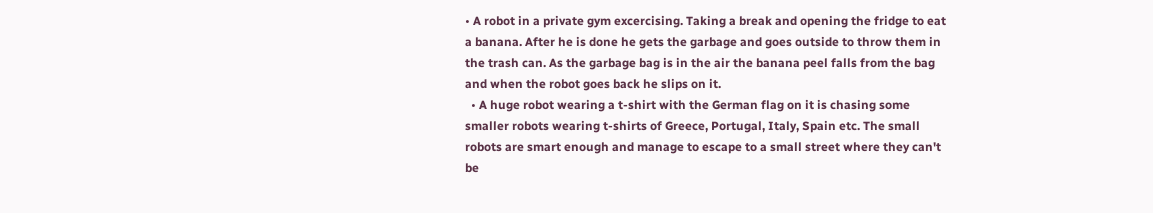• A robot in a private gym excercising. Taking a break and opening the fridge to eat a banana. After he is done he gets the garbage and goes outside to throw them in the trash can. As the garbage bag is in the air the banana peel falls from the bag and when the robot goes back he slips on it.
  • A huge robot wearing a t-shirt with the German flag on it is chasing some smaller robots wearing t-shirts of Greece, Portugal, Italy, Spain etc. The small robots are smart enough and manage to escape to a small street where they can't be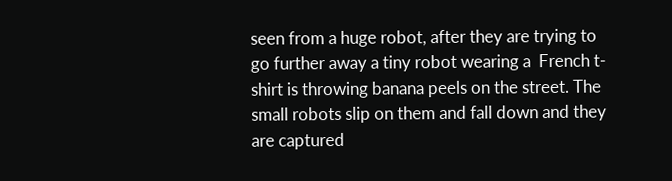seen from a huge robot, after they are trying to go further away a tiny robot wearing a  French t-shirt is throwing banana peels on the street. The small robots slip on them and fall down and they are captured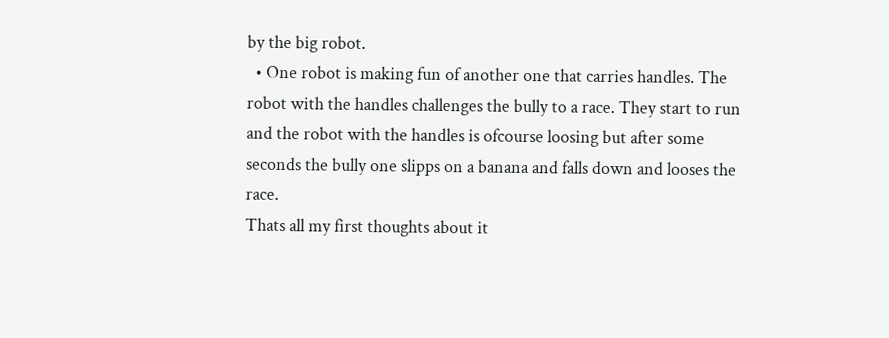by the big robot.
  • One robot is making fun of another one that carries handles. The robot with the handles challenges the bully to a race. They start to run and the robot with the handles is ofcourse loosing but after some seconds the bully one slipps on a banana and falls down and looses the race.
Thats all my first thoughts about it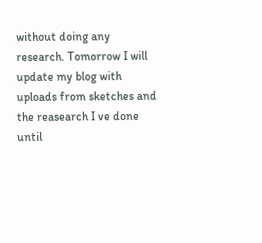without doing any research. Tomorrow I will update my blog with uploads from sketches and the reasearch I ve done until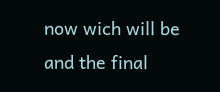now wich will be and the final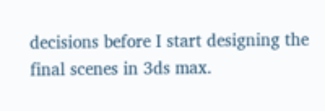decisions before I start designing the final scenes in 3ds max.